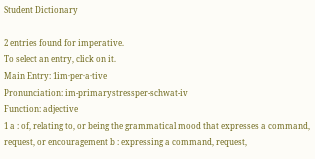Student Dictionary

2 entries found for imperative.
To select an entry, click on it.
Main Entry: 1im·per·a·tive
Pronunciation: im-primarystressper-schwat-iv
Function: adjective
1 a : of, relating to, or being the grammatical mood that expresses a command, request, or encouragement b : expressing a command, request,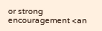or strong encouragement <an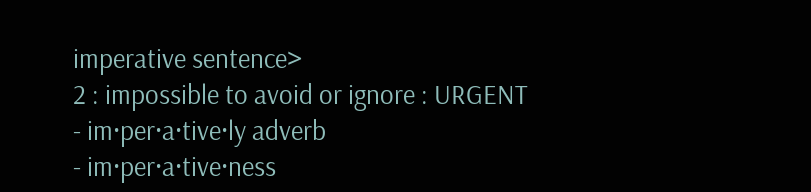imperative sentence>
2 : impossible to avoid or ignore : URGENT
- im·per·a·tive·ly adverb
- im·per·a·tive·ness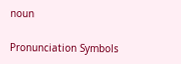noun

Pronunciation Symbols